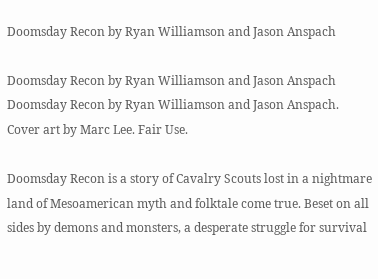Doomsday Recon by Ryan Williamson and Jason Anspach

Doomsday Recon by Ryan Williamson and Jason Anspach
Doomsday Recon by Ryan Williamson and Jason Anspach. Cover art by Marc Lee. Fair Use.

Doomsday Recon is a story of Cavalry Scouts lost in a nightmare land of Mesoamerican myth and folktale come true. Beset on all sides by demons and monsters, a desperate struggle for survival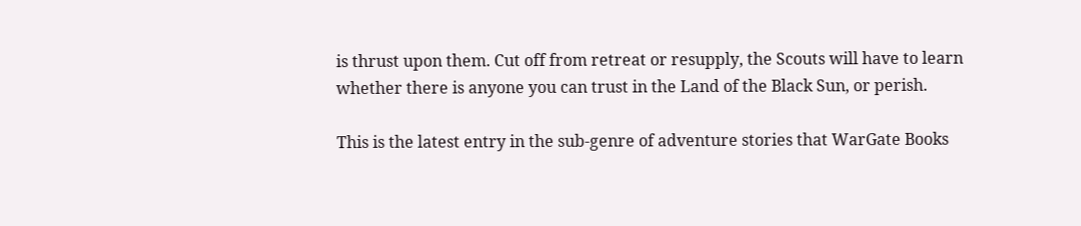is thrust upon them. Cut off from retreat or resupply, the Scouts will have to learn whether there is anyone you can trust in the Land of the Black Sun, or perish.

This is the latest entry in the sub-genre of adventure stories that WarGate Books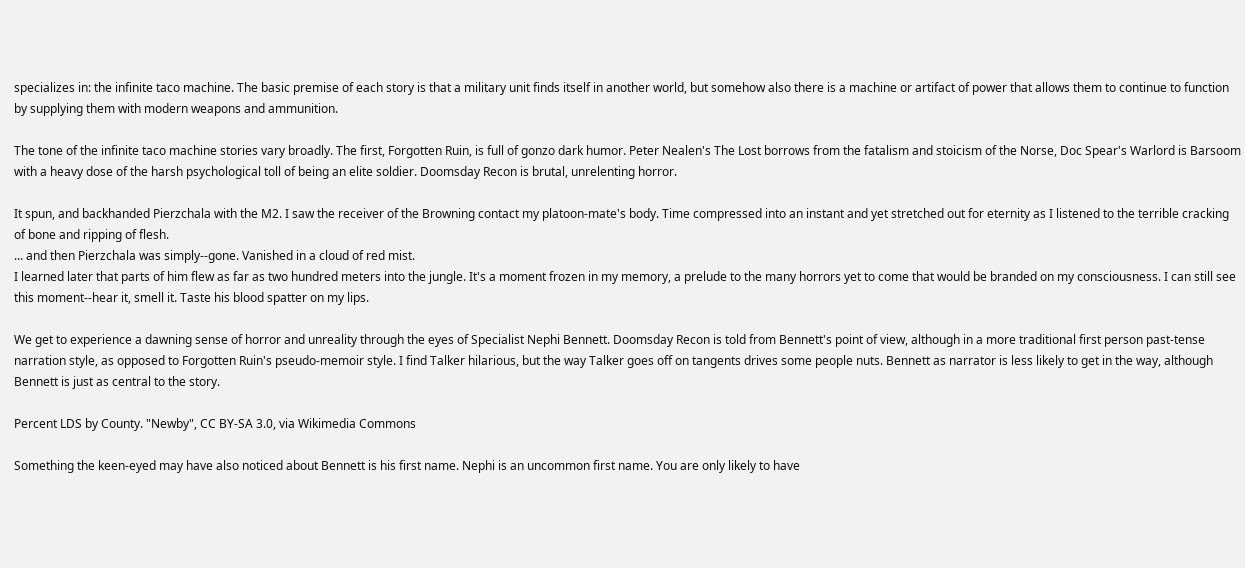specializes in: the infinite taco machine. The basic premise of each story is that a military unit finds itself in another world, but somehow also there is a machine or artifact of power that allows them to continue to function by supplying them with modern weapons and ammunition.

The tone of the infinite taco machine stories vary broadly. The first, Forgotten Ruin, is full of gonzo dark humor. Peter Nealen's The Lost borrows from the fatalism and stoicism of the Norse, Doc Spear's Warlord is Barsoom with a heavy dose of the harsh psychological toll of being an elite soldier. Doomsday Recon is brutal, unrelenting horror.

It spun, and backhanded Pierzchala with the M2. I saw the receiver of the Browning contact my platoon-mate's body. Time compressed into an instant and yet stretched out for eternity as I listened to the terrible cracking of bone and ripping of flesh.
... and then Pierzchala was simply--gone. Vanished in a cloud of red mist.
I learned later that parts of him flew as far as two hundred meters into the jungle. It's a moment frozen in my memory, a prelude to the many horrors yet to come that would be branded on my consciousness. I can still see this moment--hear it, smell it. Taste his blood spatter on my lips.

We get to experience a dawning sense of horror and unreality through the eyes of Specialist Nephi Bennett. Doomsday Recon is told from Bennett's point of view, although in a more traditional first person past-tense narration style, as opposed to Forgotten Ruin's pseudo-memoir style. I find Talker hilarious, but the way Talker goes off on tangents drives some people nuts. Bennett as narrator is less likely to get in the way, although Bennett is just as central to the story.

Percent LDS by County. "Newby", CC BY-SA 3.0, via Wikimedia Commons

Something the keen-eyed may have also noticed about Bennett is his first name. Nephi is an uncommon first name. You are only likely to have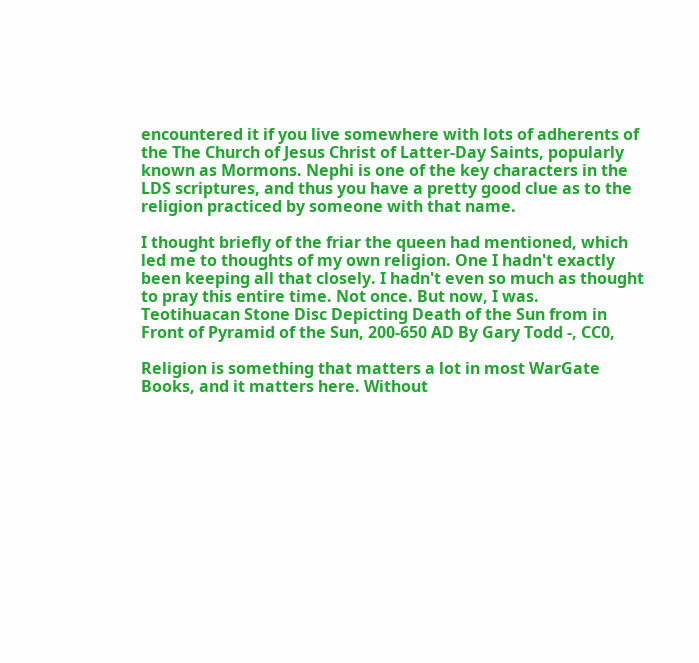encountered it if you live somewhere with lots of adherents of the The Church of Jesus Christ of Latter-Day Saints, popularly known as Mormons. Nephi is one of the key characters in the LDS scriptures, and thus you have a pretty good clue as to the religion practiced by someone with that name.

I thought briefly of the friar the queen had mentioned, which led me to thoughts of my own religion. One I hadn't exactly been keeping all that closely. I hadn't even so much as thought to pray this entire time. Not once. But now, I was.
Teotihuacan Stone Disc Depicting Death of the Sun from in Front of Pyramid of the Sun, 200-650 AD By Gary Todd -, CC0,

Religion is something that matters a lot in most WarGate Books, and it matters here. Without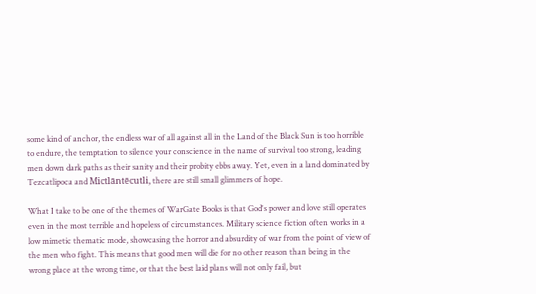some kind of anchor, the endless war of all against all in the Land of the Black Sun is too horrible to endure, the temptation to silence your conscience in the name of survival too strong, leading men down dark paths as their sanity and their probity ebbs away. Yet, even in a land dominated by Tezcatlipoca and Mictlāntēcutli, there are still small glimmers of hope.

What I take to be one of the themes of WarGate Books is that God's power and love still operates even in the most terrible and hopeless of circumstances. Military science fiction often works in a low mimetic thematic mode, showcasing the horror and absurdity of war from the point of view of the men who fight. This means that good men will die for no other reason than being in the wrong place at the wrong time, or that the best laid plans will not only fail, but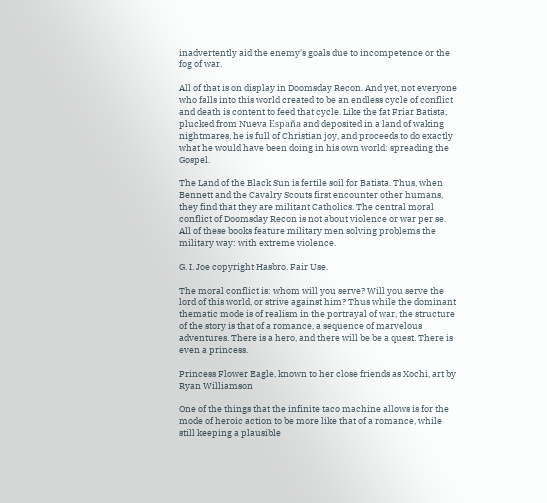inadvertently aid the enemy's goals due to incompetence or the fog of war.

All of that is on display in Doomsday Recon. And yet, not everyone who falls into this world created to be an endless cycle of conflict and death is content to feed that cycle. Like the fat Friar Batista, plucked from Nueva España and deposited in a land of waking nightmares, he is full of Christian joy, and proceeds to do exactly what he would have been doing in his own world: spreading the Gospel.

The Land of the Black Sun is fertile soil for Batista. Thus, when Bennett and the Cavalry Scouts first encounter other humans, they find that they are militant Catholics. The central moral conflict of Doomsday Recon is not about violence or war per se. All of these books feature military men solving problems the military way: with extreme violence.

G. I. Joe copyright Hasbro. Fair Use.

The moral conflict is: whom will you serve? Will you serve the lord of this world, or strive against him? Thus while the dominant thematic mode is of realism in the portrayal of war, the structure of the story is that of a romance, a sequence of marvelous adventures. There is a hero, and there will be be a quest. There is even a princess.

Princess Flower Eagle, known to her close friends as Xochi, art by Ryan Williamson

One of the things that the infinite taco machine allows is for the mode of heroic action to be more like that of a romance, while still keeping a plausible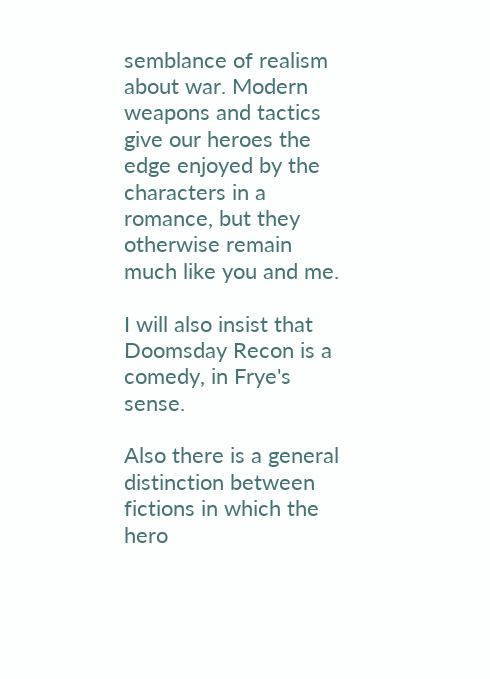semblance of realism about war. Modern weapons and tactics give our heroes the edge enjoyed by the characters in a romance, but they otherwise remain much like you and me.

I will also insist that Doomsday Recon is a comedy, in Frye's sense.

Also there is a general distinction between fictions in which the hero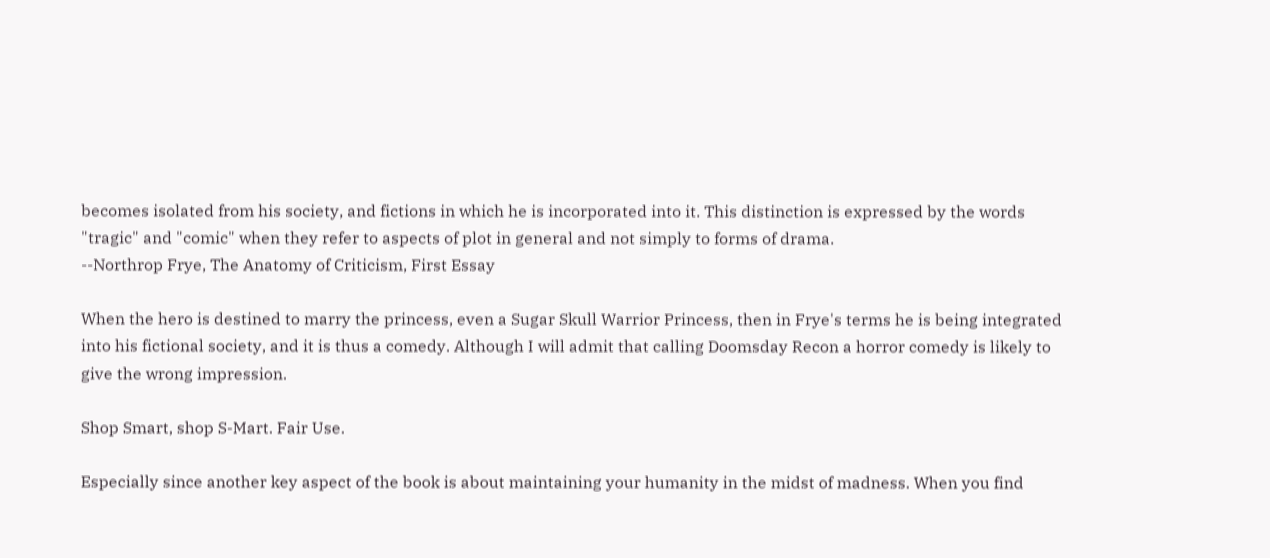becomes isolated from his society, and fictions in which he is incorporated into it. This distinction is expressed by the words "tragic" and "comic" when they refer to aspects of plot in general and not simply to forms of drama.
--Northrop Frye, The Anatomy of Criticism, First Essay

When the hero is destined to marry the princess, even a Sugar Skull Warrior Princess, then in Frye's terms he is being integrated into his fictional society, and it is thus a comedy. Although I will admit that calling Doomsday Recon a horror comedy is likely to give the wrong impression.

Shop Smart, shop S-Mart. Fair Use.

Especially since another key aspect of the book is about maintaining your humanity in the midst of madness. When you find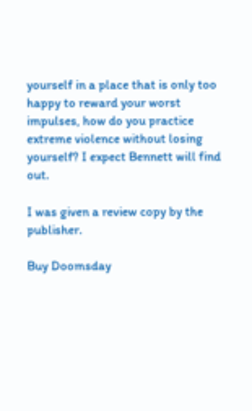yourself in a place that is only too happy to reward your worst impulses, how do you practice extreme violence without losing yourself? I expect Bennett will find out.

I was given a review copy by the publisher.

Buy Doomsday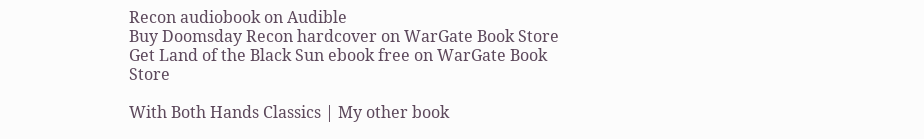Recon audiobook on Audible
Buy Doomsday Recon hardcover on WarGate Book Store
Get Land of the Black Sun ebook free on WarGate Book Store

With Both Hands Classics | My other book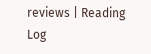reviews | Reading Log